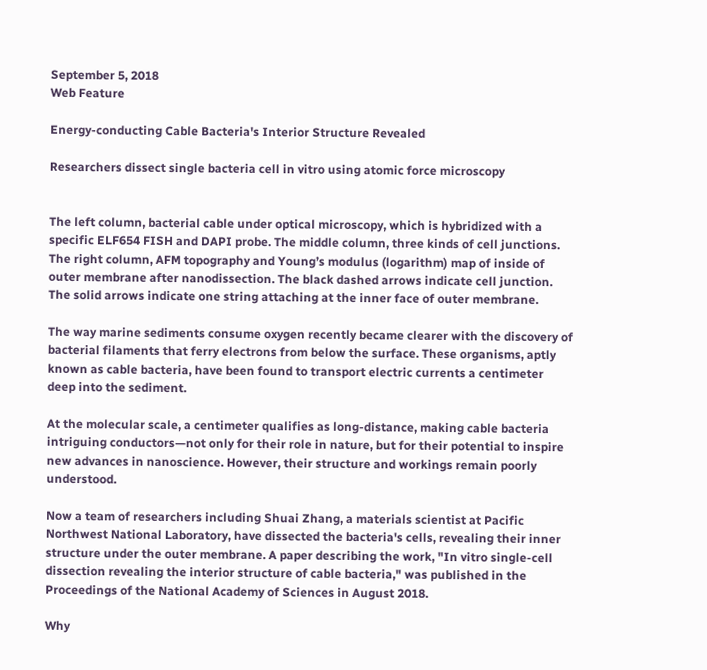September 5, 2018
Web Feature

Energy-conducting Cable Bacteria's Interior Structure Revealed

Researchers dissect single bacteria cell in vitro using atomic force microscopy


The left column, bacterial cable under optical microscopy, which is hybridized with a specific ELF654 FISH and DAPI probe. The middle column, three kinds of cell junctions. The right column, AFM topography and Young’s modulus (logarithm) map of inside of outer membrane after nanodissection. The black dashed arrows indicate cell junction. The solid arrows indicate one string attaching at the inner face of outer membrane.

The way marine sediments consume oxygen recently became clearer with the discovery of bacterial filaments that ferry electrons from below the surface. These organisms, aptly known as cable bacteria, have been found to transport electric currents a centimeter deep into the sediment.

At the molecular scale, a centimeter qualifies as long-distance, making cable bacteria intriguing conductors—not only for their role in nature, but for their potential to inspire new advances in nanoscience. However, their structure and workings remain poorly understood.

Now a team of researchers including Shuai Zhang, a materials scientist at Pacific Northwest National Laboratory, have dissected the bacteria's cells, revealing their inner structure under the outer membrane. A paper describing the work, "In vitro single-cell dissection revealing the interior structure of cable bacteria," was published in the Proceedings of the National Academy of Sciences in August 2018.

Why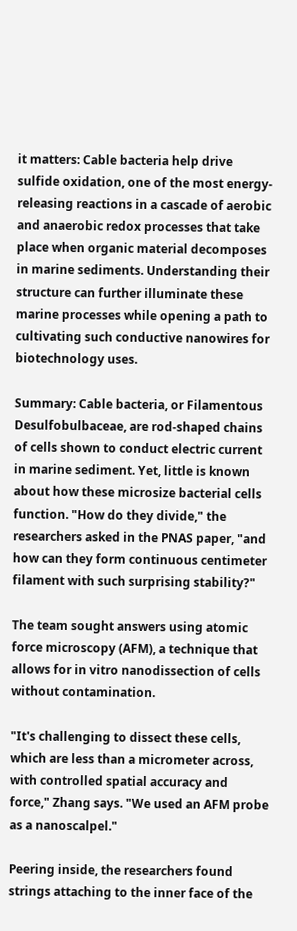it matters: Cable bacteria help drive sulfide oxidation, one of the most energy-releasing reactions in a cascade of aerobic and anaerobic redox processes that take place when organic material decomposes in marine sediments. Understanding their structure can further illuminate these marine processes while opening a path to cultivating such conductive nanowires for biotechnology uses.

Summary: Cable bacteria, or Filamentous Desulfobulbaceae, are rod-shaped chains of cells shown to conduct electric current in marine sediment. Yet, little is known about how these microsize bacterial cells function. "How do they divide," the researchers asked in the PNAS paper, "and how can they form continuous centimeter filament with such surprising stability?"

The team sought answers using atomic force microscopy (AFM), a technique that allows for in vitro nanodissection of cells without contamination.

"It's challenging to dissect these cells, which are less than a micrometer across, with controlled spatial accuracy and force," Zhang says. "We used an AFM probe as a nanoscalpel."

Peering inside, the researchers found strings attaching to the inner face of the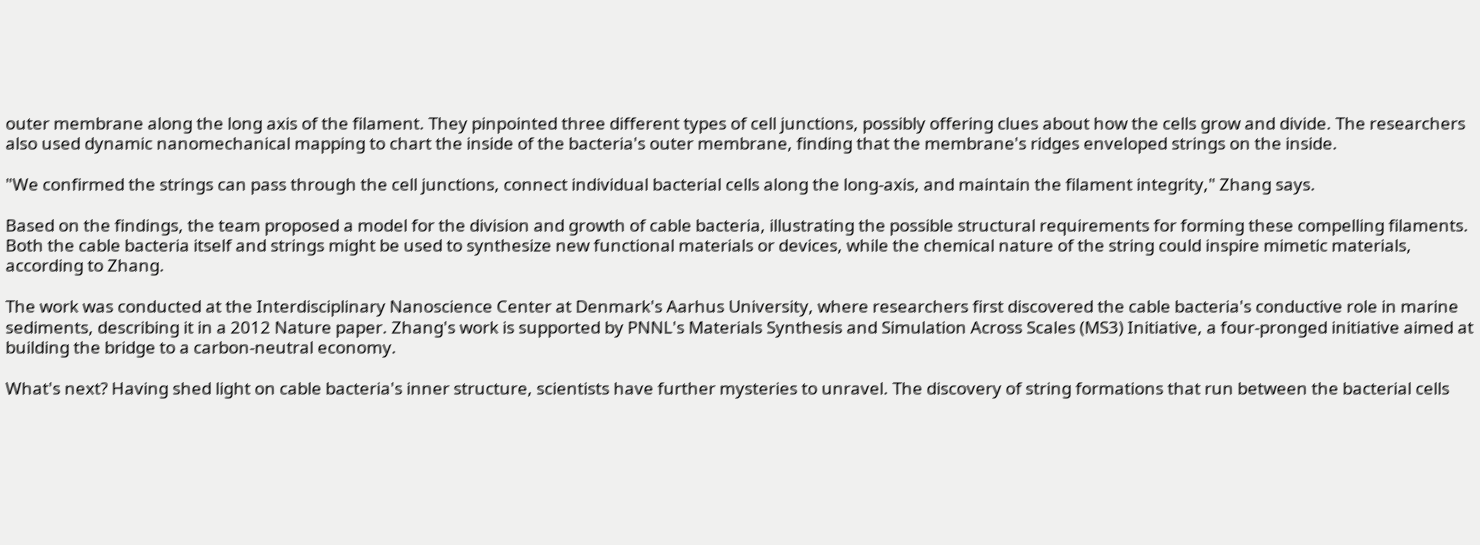outer membrane along the long axis of the filament. They pinpointed three different types of cell junctions, possibly offering clues about how the cells grow and divide. The researchers also used dynamic nanomechanical mapping to chart the inside of the bacteria's outer membrane, finding that the membrane's ridges enveloped strings on the inside.

"We confirmed the strings can pass through the cell junctions, connect individual bacterial cells along the long-axis, and maintain the filament integrity," Zhang says.

Based on the findings, the team proposed a model for the division and growth of cable bacteria, illustrating the possible structural requirements for forming these compelling filaments. Both the cable bacteria itself and strings might be used to synthesize new functional materials or devices, while the chemical nature of the string could inspire mimetic materials, according to Zhang.

The work was conducted at the Interdisciplinary Nanoscience Center at Denmark's Aarhus University, where researchers first discovered the cable bacteria's conductive role in marine sediments, describing it in a 2012 Nature paper. Zhang's work is supported by PNNL's Materials Synthesis and Simulation Across Scales (MS3) Initiative, a four-pronged initiative aimed at building the bridge to a carbon-neutral economy.

What's next? Having shed light on cable bacteria's inner structure, scientists have further mysteries to unravel. The discovery of string formations that run between the bacterial cells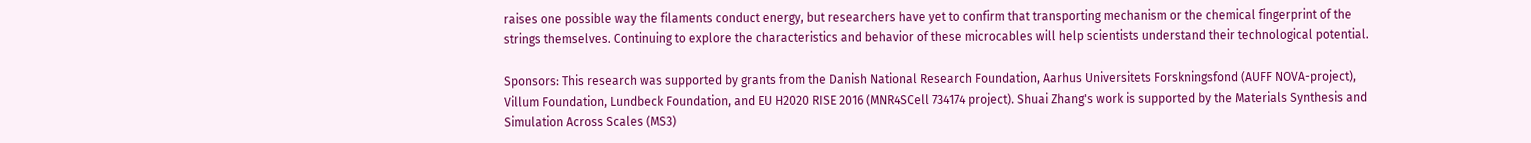raises one possible way the filaments conduct energy, but researchers have yet to confirm that transporting mechanism or the chemical fingerprint of the strings themselves. Continuing to explore the characteristics and behavior of these microcables will help scientists understand their technological potential.

Sponsors: This research was supported by grants from the Danish National Research Foundation, Aarhus Universitets Forskningsfond (AUFF NOVA-project), Villum Foundation, Lundbeck Foundation, and EU H2020 RISE 2016 (MNR4SCell 734174 project). Shuai Zhang's work is supported by the Materials Synthesis and Simulation Across Scales (MS3)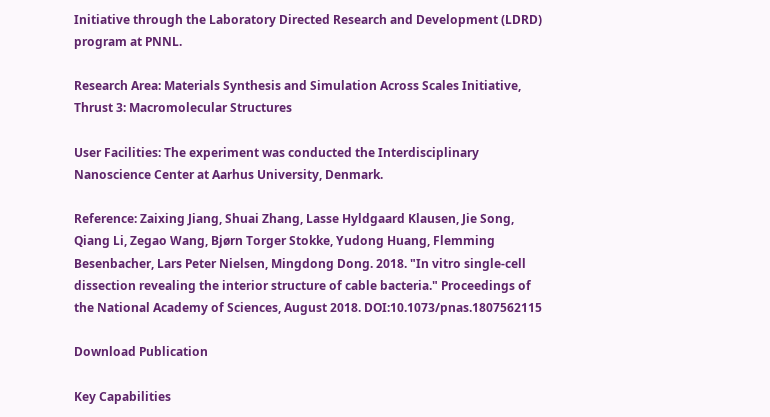Initiative through the Laboratory Directed Research and Development (LDRD) program at PNNL.

Research Area: Materials Synthesis and Simulation Across Scales Initiative, Thrust 3: Macromolecular Structures

User Facilities: The experiment was conducted the Interdisciplinary Nanoscience Center at Aarhus University, Denmark.

Reference: Zaixing Jiang, Shuai Zhang, Lasse Hyldgaard Klausen, Jie Song, Qiang Li, Zegao Wang, Bjørn Torger Stokke, Yudong Huang, Flemming Besenbacher, Lars Peter Nielsen, Mingdong Dong. 2018. "In vitro single-cell dissection revealing the interior structure of cable bacteria." Proceedings of the National Academy of Sciences, August 2018. DOI:10.1073/pnas.1807562115

Download Publication

Key Capabilities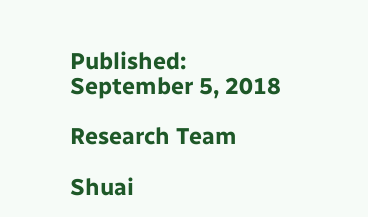Published: September 5, 2018

Research Team

Shuai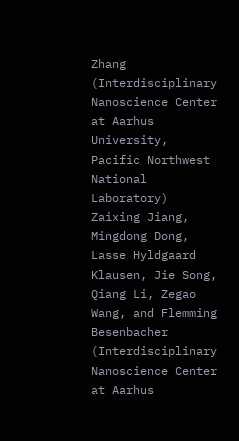Zhang (Interdisciplinary Nanoscience Center at Aarhus University, Pacific Northwest National Laboratory)
Zaixing Jiang, Mingdong Dong, Lasse Hyldgaard Klausen, Jie Song, Qiang Li, Zegao Wang, and Flemming Besenbacher (Interdisciplinary Nanoscience Center at Aarhus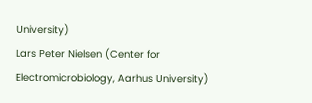University)
Lars Peter Nielsen (Center for Electromicrobiology, Aarhus University)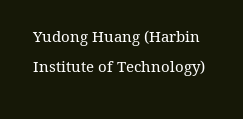Yudong Huang (Harbin Institute of Technology)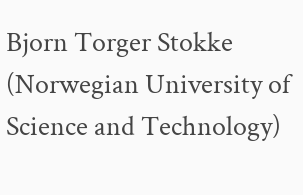Bjorn Torger Stokke (Norwegian University of Science and Technology)